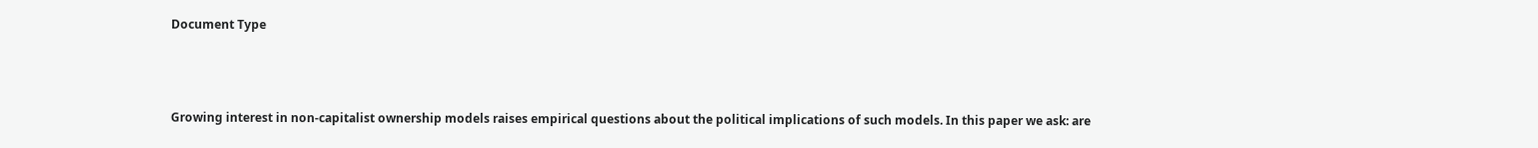Document Type



Growing interest in non-capitalist ownership models raises empirical questions about the political implications of such models. In this paper we ask: are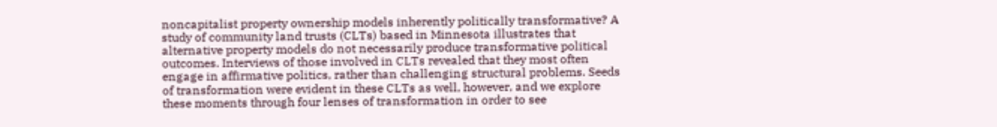noncapitalist property ownership models inherently politically transformative? A study of community land trusts (CLTs) based in Minnesota illustrates that alternative property models do not necessarily produce transformative political outcomes. Interviews of those involved in CLTs revealed that they most often engage in affirmative politics, rather than challenging structural problems. Seeds of transformation were evident in these CLTs as well, however, and we explore these moments through four lenses of transformation in order to see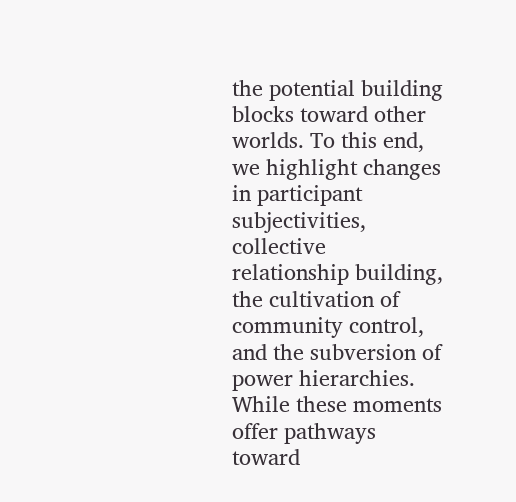the potential building blocks toward other worlds. To this end, we highlight changes in participant subjectivities, collective relationship building, the cultivation of community control, and the subversion of power hierarchies. While these moments offer pathways toward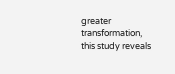greater transformation, this study reveals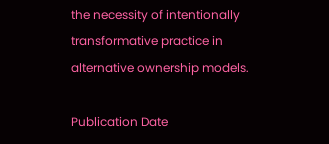the necessity of intentionally transformative practice in alternative ownership models.

Publication Date